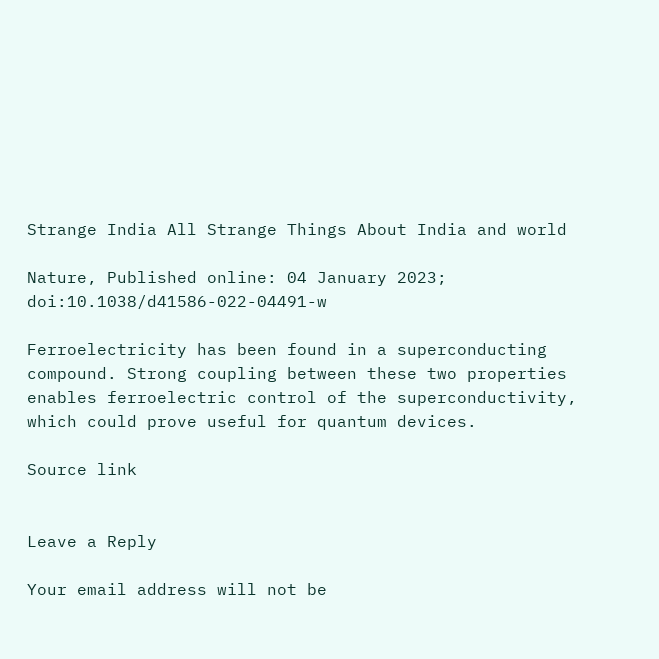Strange India All Strange Things About India and world

Nature, Published online: 04 January 2023; doi:10.1038/d41586-022-04491-w

Ferroelectricity has been found in a superconducting compound. Strong coupling between these two properties enables ferroelectric control of the superconductivity, which could prove useful for quantum devices.

Source link


Leave a Reply

Your email address will not be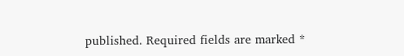published. Required fields are marked *